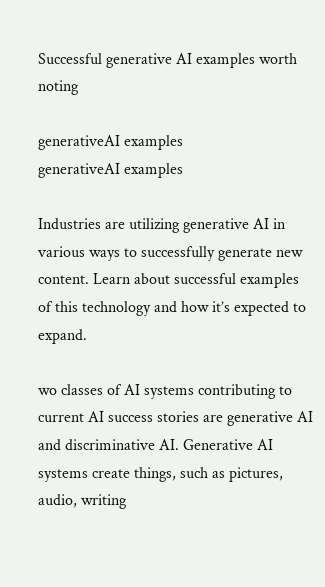Successful generative AI examples worth noting

generativeAI examples
generativeAI examples

Industries are utilizing generative AI in various ways to successfully generate new content. Learn about successful examples of this technology and how it’s expected to expand.

wo classes of AI systems contributing to current AI success stories are generative AI and discriminative AI. Generative AI systems create things, such as pictures, audio, writing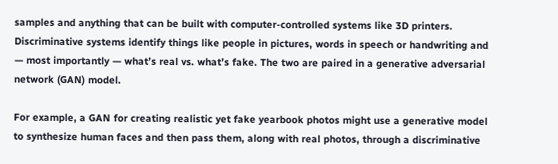samples and anything that can be built with computer-controlled systems like 3D printers. Discriminative systems identify things like people in pictures, words in speech or handwriting and — most importantly — what’s real vs. what’s fake. The two are paired in a generative adversarial network (GAN) model.

For example, a GAN for creating realistic yet fake yearbook photos might use a generative model to synthesize human faces and then pass them, along with real photos, through a discriminative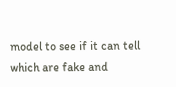model to see if it can tell which are fake and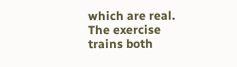which are real. The exercise trains both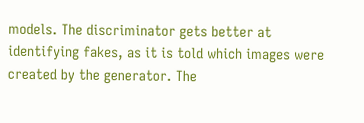models. The discriminator gets better at identifying fakes, as it is told which images were created by the generator. The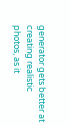generator gets better at creating realistic photos, as it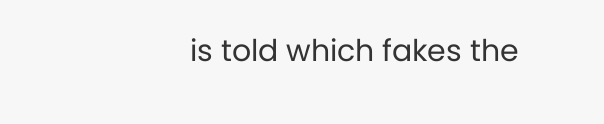is told which fakes the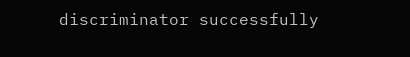discriminator successfully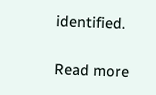identified.

Read more